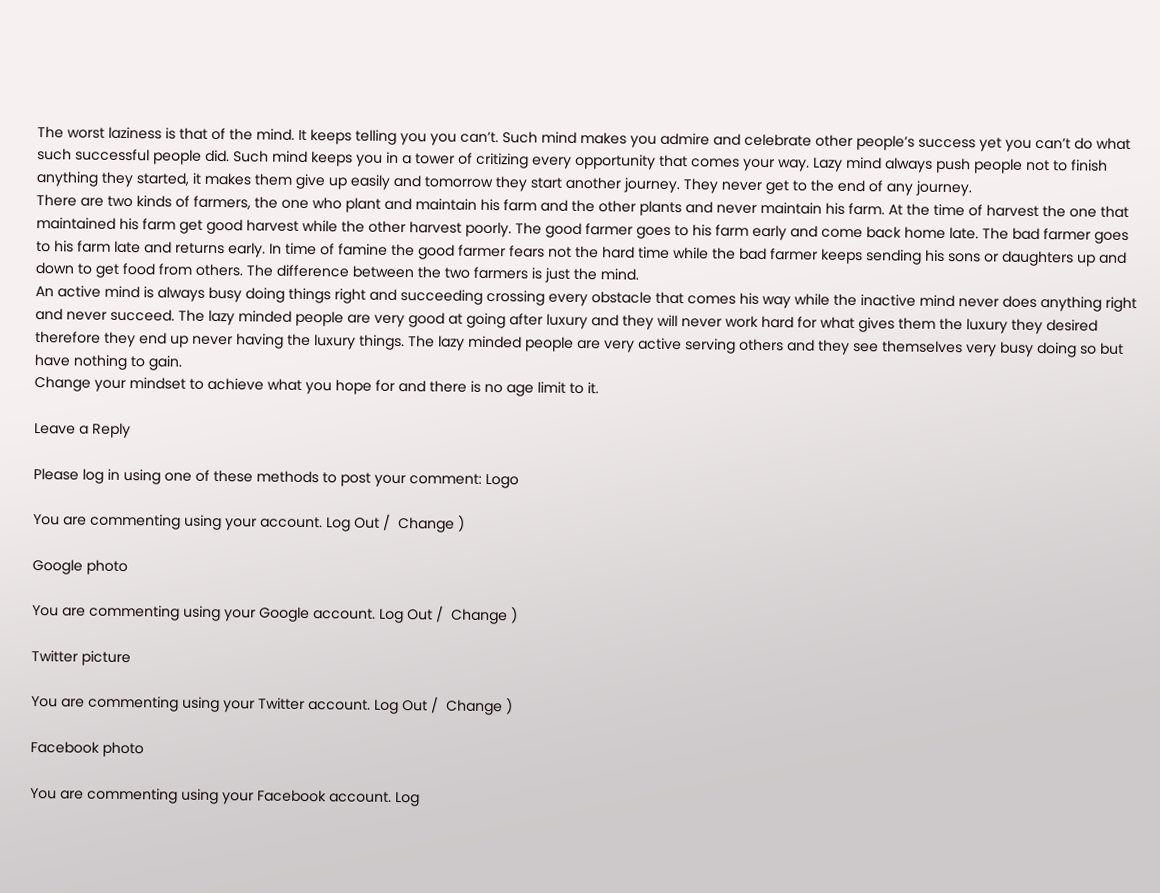The worst laziness is that of the mind. It keeps telling you you can’t. Such mind makes you admire and celebrate other people’s success yet you can’t do what such successful people did. Such mind keeps you in a tower of critizing every opportunity that comes your way. Lazy mind always push people not to finish anything they started, it makes them give up easily and tomorrow they start another journey. They never get to the end of any journey.
There are two kinds of farmers, the one who plant and maintain his farm and the other plants and never maintain his farm. At the time of harvest the one that maintained his farm get good harvest while the other harvest poorly. The good farmer goes to his farm early and come back home late. The bad farmer goes to his farm late and returns early. In time of famine the good farmer fears not the hard time while the bad farmer keeps sending his sons or daughters up and down to get food from others. The difference between the two farmers is just the mind.
An active mind is always busy doing things right and succeeding crossing every obstacle that comes his way while the inactive mind never does anything right and never succeed. The lazy minded people are very good at going after luxury and they will never work hard for what gives them the luxury they desired therefore they end up never having the luxury things. The lazy minded people are very active serving others and they see themselves very busy doing so but have nothing to gain.
Change your mindset to achieve what you hope for and there is no age limit to it.

Leave a Reply

Please log in using one of these methods to post your comment: Logo

You are commenting using your account. Log Out /  Change )

Google photo

You are commenting using your Google account. Log Out /  Change )

Twitter picture

You are commenting using your Twitter account. Log Out /  Change )

Facebook photo

You are commenting using your Facebook account. Log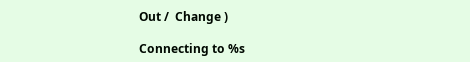Out /  Change )

Connecting to %s